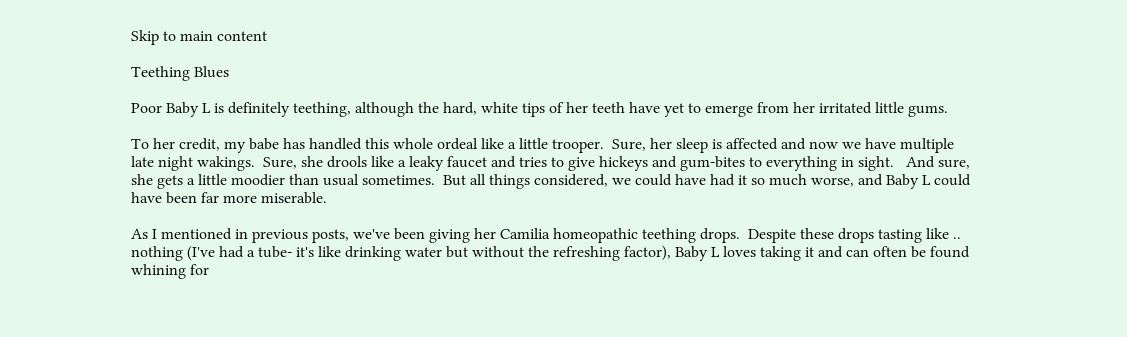Skip to main content

Teething Blues

Poor Baby L is definitely teething, although the hard, white tips of her teeth have yet to emerge from her irritated little gums.

To her credit, my babe has handled this whole ordeal like a little trooper.  Sure, her sleep is affected and now we have multiple late night wakings.  Sure, she drools like a leaky faucet and tries to give hickeys and gum-bites to everything in sight.   And sure, she gets a little moodier than usual sometimes.  But all things considered, we could have had it so much worse, and Baby L could have been far more miserable.

As I mentioned in previous posts, we've been giving her Camilia homeopathic teething drops.  Despite these drops tasting like .. nothing (I've had a tube- it's like drinking water but without the refreshing factor), Baby L loves taking it and can often be found whining for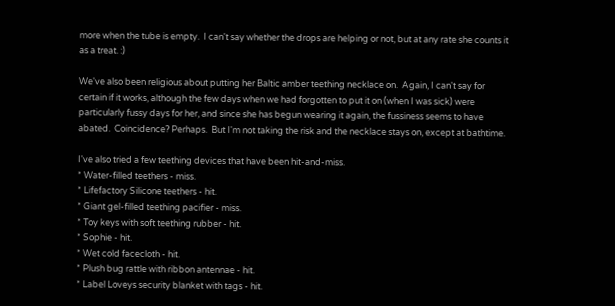more when the tube is empty.  I can't say whether the drops are helping or not, but at any rate she counts it as a treat. :)

We've also been religious about putting her Baltic amber teething necklace on.  Again, I can't say for certain if it works, although the few days when we had forgotten to put it on (when I was sick) were particularly fussy days for her, and since she has begun wearing it again, the fussiness seems to have abated.  Coincidence? Perhaps.  But I'm not taking the risk and the necklace stays on, except at bathtime.

I've also tried a few teething devices that have been hit-and-miss.
* Water-filled teethers - miss.
* Lifefactory Silicone teethers - hit.
* Giant gel-filled teething pacifier - miss.
* Toy keys with soft teething rubber - hit.
* Sophie - hit.
* Wet cold facecloth - hit.
* Plush bug rattle with ribbon antennae - hit.
* Label Loveys security blanket with tags - hit.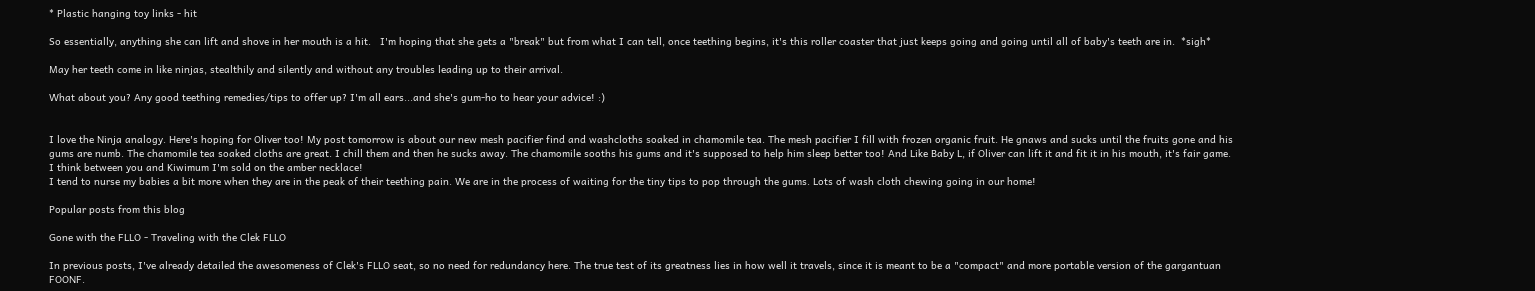* Plastic hanging toy links - hit

So essentially, anything she can lift and shove in her mouth is a hit.   I'm hoping that she gets a "break" but from what I can tell, once teething begins, it's this roller coaster that just keeps going and going until all of baby's teeth are in.  *sigh*

May her teeth come in like ninjas, stealthily and silently and without any troubles leading up to their arrival.

What about you? Any good teething remedies/tips to offer up? I'm all ears...and she's gum-ho to hear your advice! :)


I love the Ninja analogy. Here's hoping for Oliver too! My post tomorrow is about our new mesh pacifier find and washcloths soaked in chamomile tea. The mesh pacifier I fill with frozen organic fruit. He gnaws and sucks until the fruits gone and his gums are numb. The chamomile tea soaked cloths are great. I chill them and then he sucks away. The chamomile sooths his gums and it's supposed to help him sleep better too! And Like Baby L, if Oliver can lift it and fit it in his mouth, it's fair game. I think between you and Kiwimum I'm sold on the amber necklace!
I tend to nurse my babies a bit more when they are in the peak of their teething pain. We are in the process of waiting for the tiny tips to pop through the gums. Lots of wash cloth chewing going in our home!

Popular posts from this blog

Gone with the FLLO - Traveling with the Clek FLLO

In previous posts, I've already detailed the awesomeness of Clek's FLLO seat, so no need for redundancy here. The true test of its greatness lies in how well it travels, since it is meant to be a "compact" and more portable version of the gargantuan FOONF.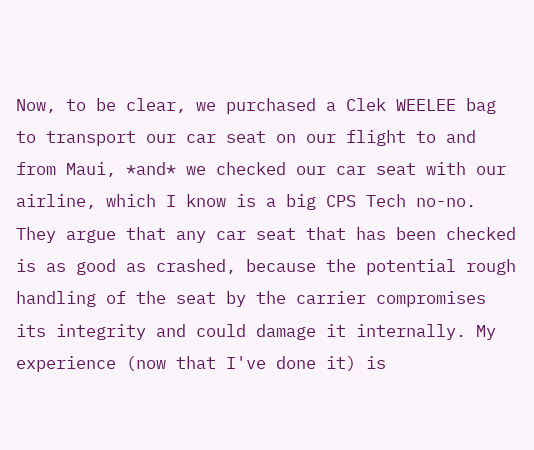Now, to be clear, we purchased a Clek WEELEE bag to transport our car seat on our flight to and from Maui, *and* we checked our car seat with our airline, which I know is a big CPS Tech no-no. They argue that any car seat that has been checked is as good as crashed, because the potential rough handling of the seat by the carrier compromises its integrity and could damage it internally. My experience (now that I've done it) is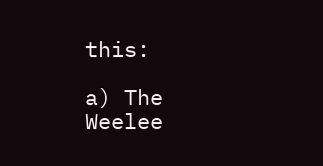this:

a) The Weelee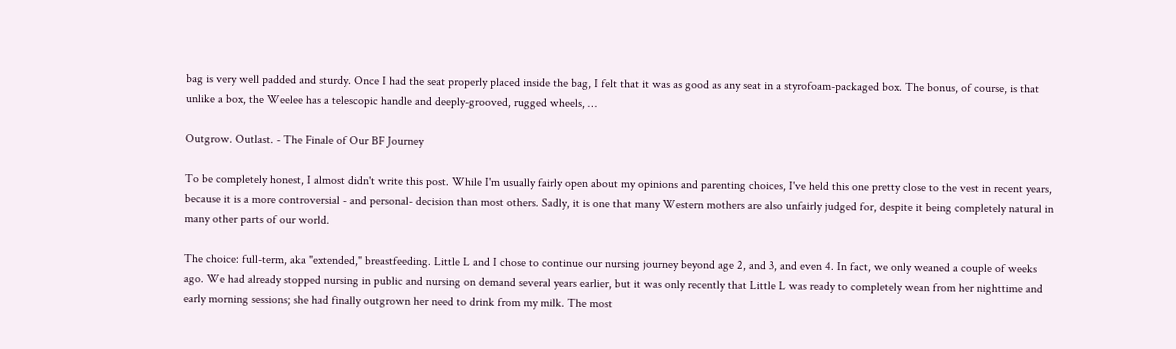bag is very well padded and sturdy. Once I had the seat properly placed inside the bag, I felt that it was as good as any seat in a styrofoam-packaged box. The bonus, of course, is that unlike a box, the Weelee has a telescopic handle and deeply-grooved, rugged wheels, …

Outgrow. Outlast. - The Finale of Our BF Journey

To be completely honest, I almost didn't write this post. While I'm usually fairly open about my opinions and parenting choices, I've held this one pretty close to the vest in recent years, because it is a more controversial - and personal- decision than most others. Sadly, it is one that many Western mothers are also unfairly judged for, despite it being completely natural in many other parts of our world.

The choice: full-term, aka "extended," breastfeeding. Little L and I chose to continue our nursing journey beyond age 2, and 3, and even 4. In fact, we only weaned a couple of weeks ago. We had already stopped nursing in public and nursing on demand several years earlier, but it was only recently that Little L was ready to completely wean from her nighttime and early morning sessions; she had finally outgrown her need to drink from my milk. The most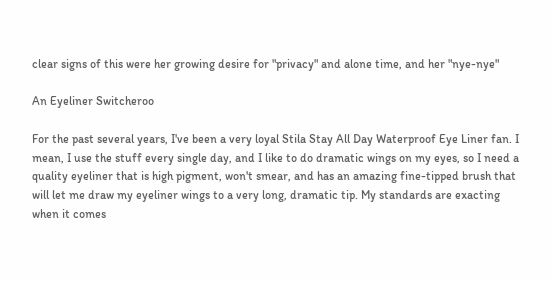clear signs of this were her growing desire for "privacy" and alone time, and her "nye-nye"

An Eyeliner Switcheroo

For the past several years, I've been a very loyal Stila Stay All Day Waterproof Eye Liner fan. I mean, I use the stuff every single day, and I like to do dramatic wings on my eyes, so I need a quality eyeliner that is high pigment, won't smear, and has an amazing fine-tipped brush that will let me draw my eyeliner wings to a very long, dramatic tip. My standards are exacting when it comes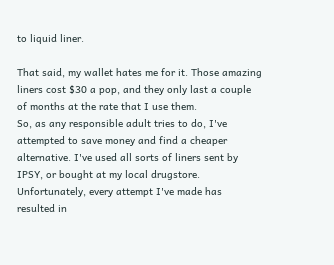to liquid liner.

That said, my wallet hates me for it. Those amazing liners cost $30 a pop, and they only last a couple of months at the rate that I use them.
So, as any responsible adult tries to do, I've attempted to save money and find a cheaper alternative. I've used all sorts of liners sent by IPSY, or bought at my local drugstore. Unfortunately, every attempt I've made has resulted in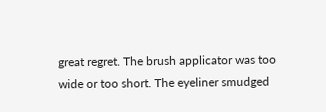great regret. The brush applicator was too wide or too short. The eyeliner smudged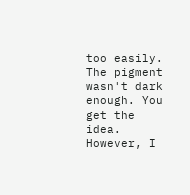too easily. The pigment wasn't dark enough. You get the idea.
However, I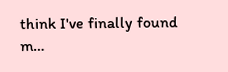think I've finally found m…